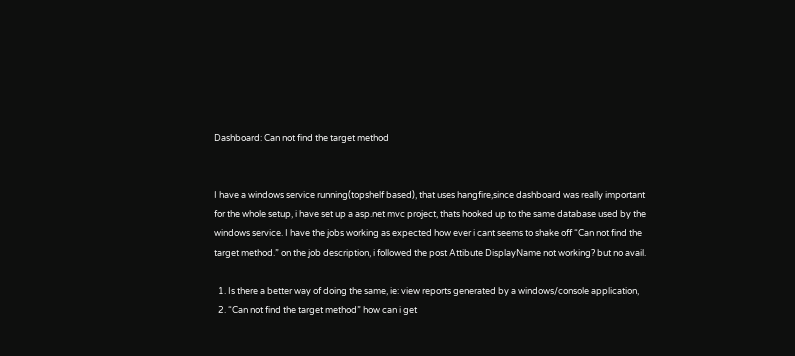Dashboard: Can not find the target method


I have a windows service running(topshelf based), that uses hangfire,since dashboard was really important for the whole setup, i have set up a asp.net mvc project, thats hooked up to the same database used by the windows service. I have the jobs working as expected how ever i cant seems to shake off “Can not find the target method.” on the job description, i followed the post Attibute DisplayName not working? but no avail.

  1. Is there a better way of doing the same, ie: view reports generated by a windows/console application,
  2. “Can not find the target method” how can i get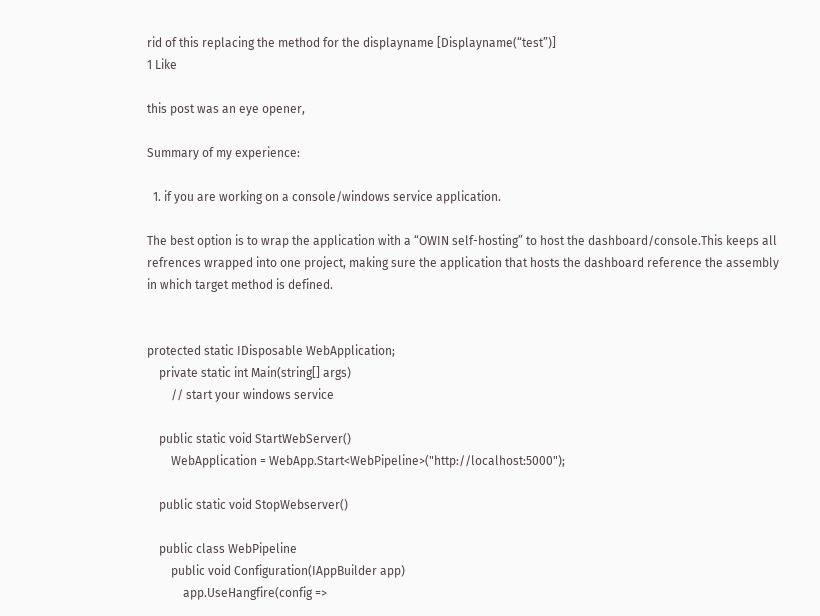rid of this replacing the method for the displayname [Displayname(“test”)]
1 Like

this post was an eye opener,

Summary of my experience:

  1. if you are working on a console/windows service application.

The best option is to wrap the application with a “OWIN self-hosting” to host the dashboard/console.This keeps all refrences wrapped into one project, making sure the application that hosts the dashboard reference the assembly in which target method is defined.


protected static IDisposable WebApplication;
    private static int Main(string[] args)
        // start your windows service

    public static void StartWebServer()
        WebApplication = WebApp.Start<WebPipeline>("http://localhost:5000");

    public static void StopWebserver()

    public class WebPipeline
        public void Configuration(IAppBuilder app)
            app.UseHangfire(config =>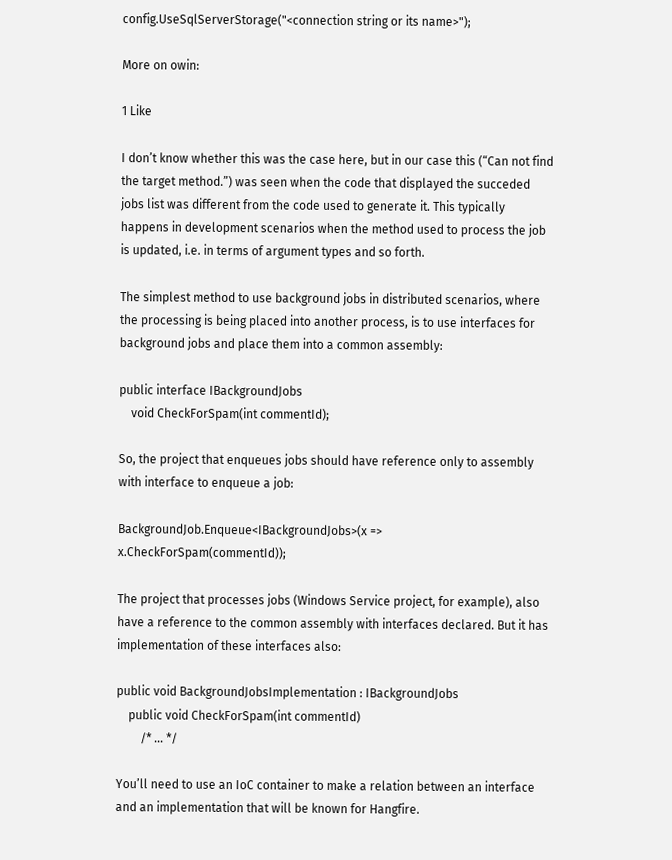config.UseSqlServerStorage("<connection string or its name>");

More on owin:

1 Like

I don’t know whether this was the case here, but in our case this (“Can not find the target method.”) was seen when the code that displayed the succeded jobs list was different from the code used to generate it. This typically happens in development scenarios when the method used to process the job is updated, i.e. in terms of argument types and so forth.

The simplest method to use background jobs in distributed scenarios, where the processing is being placed into another process, is to use interfaces for background jobs and place them into a common assembly:

public interface IBackgroundJobs
    void CheckForSpam(int commentId);

So, the project that enqueues jobs should have reference only to assembly with interface to enqueue a job:

BackgroundJob.Enqueue<IBackgroundJobs>(x => x.CheckForSpam(commentId));

The project that processes jobs (Windows Service project, for example), also have a reference to the common assembly with interfaces declared. But it has implementation of these interfaces also:

public void BackgroundJobsImplementation : IBackgroundJobs
    public void CheckForSpam(int commentId)
        /* ... */

You’ll need to use an IoC container to make a relation between an interface and an implementation that will be known for Hangfire.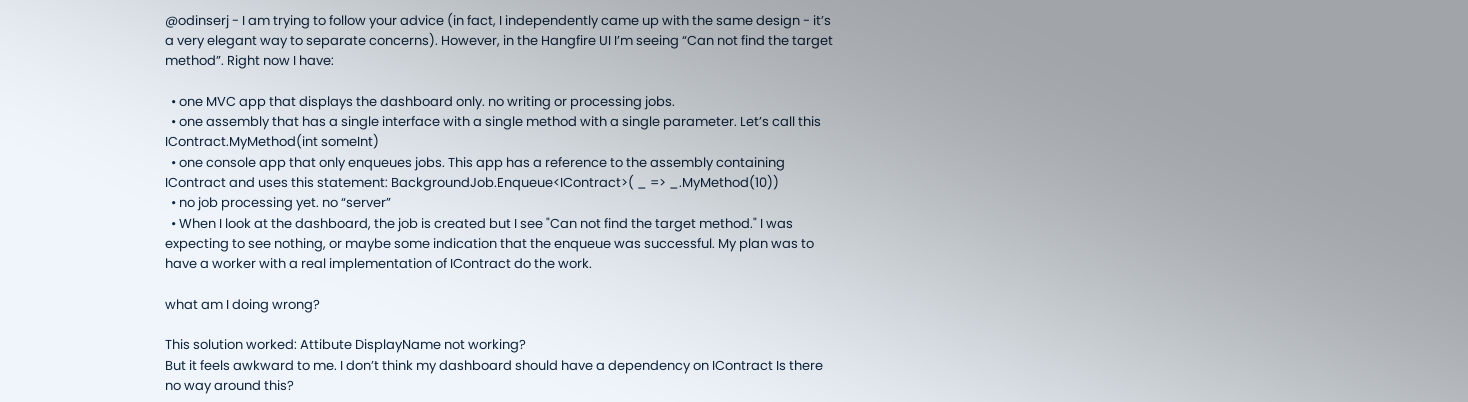@odinserj - I am trying to follow your advice (in fact, I independently came up with the same design - it’s a very elegant way to separate concerns). However, in the Hangfire UI I’m seeing “Can not find the target method”. Right now I have:

  • one MVC app that displays the dashboard only. no writing or processing jobs.
  • one assembly that has a single interface with a single method with a single parameter. Let’s call this IContract.MyMethod(int someInt)
  • one console app that only enqueues jobs. This app has a reference to the assembly containing IContract and uses this statement: BackgroundJob.Enqueue<IContract>( _ => _.MyMethod(10))
  • no job processing yet. no “server”
  • When I look at the dashboard, the job is created but I see "Can not find the target method." I was expecting to see nothing, or maybe some indication that the enqueue was successful. My plan was to have a worker with a real implementation of IContract do the work.

what am I doing wrong?

This solution worked: Attibute DisplayName not working?
But it feels awkward to me. I don’t think my dashboard should have a dependency on IContract Is there no way around this?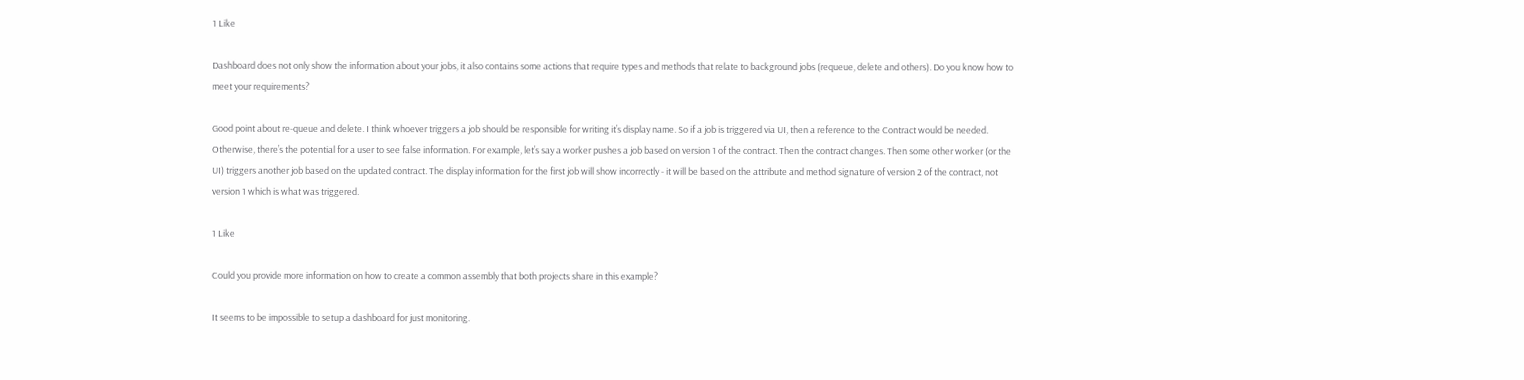1 Like

Dashboard does not only show the information about your jobs, it also contains some actions that require types and methods that relate to background jobs (requeue, delete and others). Do you know how to meet your requirements?

Good point about re-queue and delete. I think whoever triggers a job should be responsible for writing it’s display name. So if a job is triggered via UI, then a reference to the Contract would be needed. Otherwise, there’s the potential for a user to see false information. For example, let’s say a worker pushes a job based on version 1 of the contract. Then the contract changes. Then some other worker (or the UI) triggers another job based on the updated contract. The display information for the first job will show incorrectly - it will be based on the attribute and method signature of version 2 of the contract, not version 1 which is what was triggered.

1 Like

Could you provide more information on how to create a common assembly that both projects share in this example?

It seems to be impossible to setup a dashboard for just monitoring.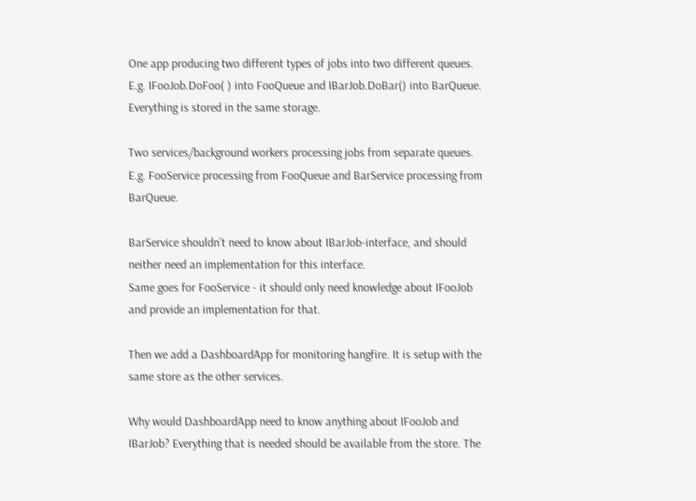One app producing two different types of jobs into two different queues. E.g. IFooJob.DoFoo( ) into FooQueue and IBarJob.DoBar() into BarQueue. Everything is stored in the same storage.

Two services/background workers processing jobs from separate queues. E.g. FooService processing from FooQueue and BarService processing from BarQueue.

BarService shouldn’t need to know about IBarJob-interface, and should neither need an implementation for this interface.
Same goes for FooService - it should only need knowledge about IFooJob and provide an implementation for that.

Then we add a DashboardApp for monitoring hangfire. It is setup with the same store as the other services.

Why would DashboardApp need to know anything about IFooJob and IBarJob? Everything that is needed should be available from the store. The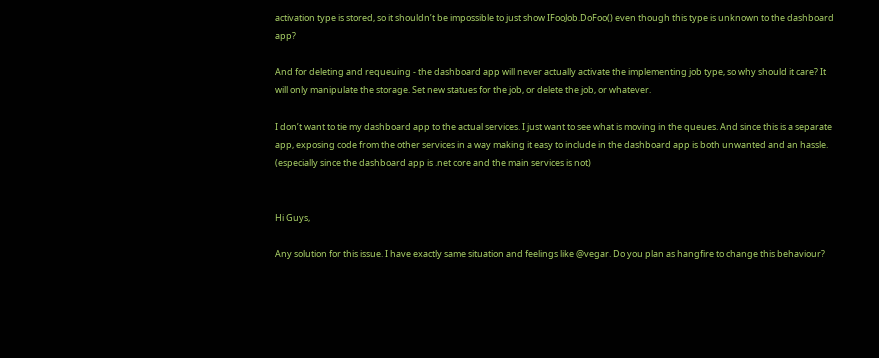activation type is stored, so it shouldn’t be impossible to just show IFooJob.DoFoo() even though this type is unknown to the dashboard app?

And for deleting and requeuing - the dashboard app will never actually activate the implementing job type, so why should it care? It will only manipulate the storage. Set new statues for the job, or delete the job, or whatever.

I don’t want to tie my dashboard app to the actual services. I just want to see what is moving in the queues. And since this is a separate app, exposing code from the other services in a way making it easy to include in the dashboard app is both unwanted and an hassle. (especially since the dashboard app is .net core and the main services is not)


Hi Guys,

Any solution for this issue. I have exactly same situation and feelings like @vegar. Do you plan as hangfire to change this behaviour?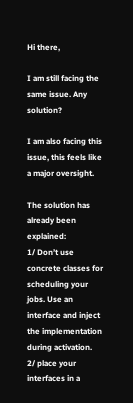Hi there,

I am still facing the same issue. Any solution?

I am also facing this issue, this feels like a major oversight.

The solution has already been explained:
1/ Don’t use concrete classes for scheduling your jobs. Use an interface and inject the implementation during activation.
2/ place your interfaces in a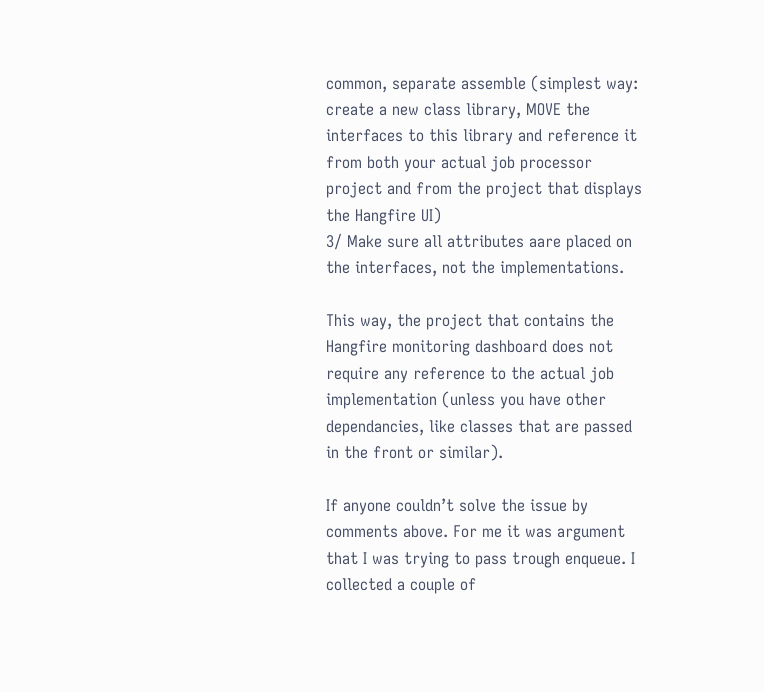common, separate assemble (simplest way: create a new class library, MOVE the interfaces to this library and reference it from both your actual job processor project and from the project that displays the Hangfire UI)
3/ Make sure all attributes aare placed on the interfaces, not the implementations.

This way, the project that contains the Hangfire monitoring dashboard does not require any reference to the actual job implementation (unless you have other dependancies, like classes that are passed in the front or similar).

If anyone couldn’t solve the issue by comments above. For me it was argument that I was trying to pass trough enqueue. I collected a couple of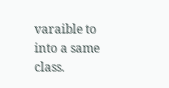varaible to into a same class.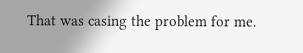That was casing the problem for me.